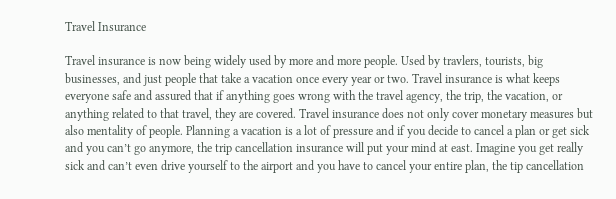Travel Insurance

Travel insurance is now being widely used by more and more people. Used by travlers, tourists, big businesses, and just people that take a vacation once every year or two. Travel insurance is what keeps everyone safe and assured that if anything goes wrong with the travel agency, the trip, the vacation, or anything related to that travel, they are covered. Travel insurance does not only cover monetary measures but also mentality of people. Planning a vacation is a lot of pressure and if you decide to cancel a plan or get sick and you can’t go anymore, the trip cancellation insurance will put your mind at east. Imagine you get really sick and can’t even drive yourself to the airport and you have to cancel your entire plan, the tip cancellation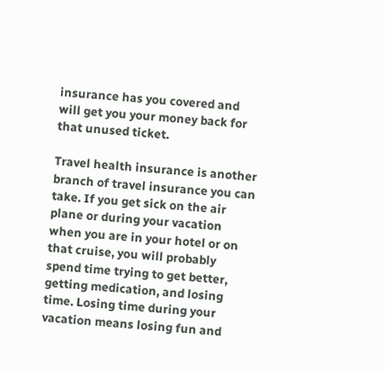insurance has you covered and will get you your money back for that unused ticket.

Travel health insurance is another branch of travel insurance you can take. If you get sick on the air plane or during your vacation when you are in your hotel or on that cruise, you will probably spend time trying to get better, getting medication, and losing time. Losing time during your vacation means losing fun and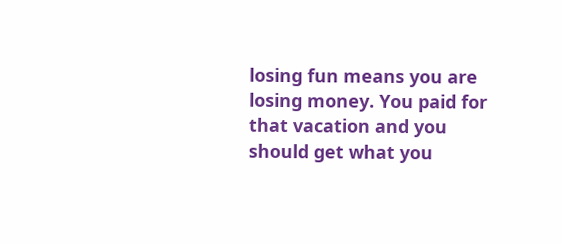losing fun means you are losing money. You paid for that vacation and you should get what you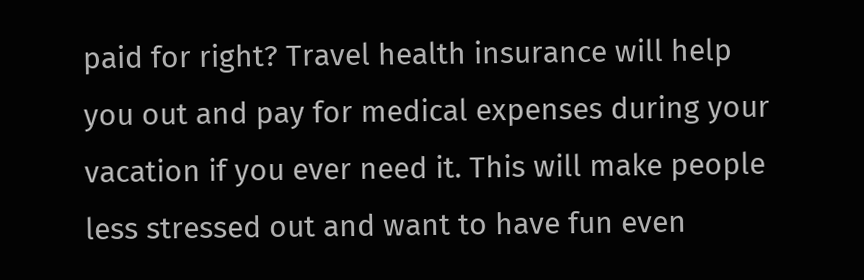paid for right? Travel health insurance will help you out and pay for medical expenses during your vacation if you ever need it. This will make people less stressed out and want to have fun even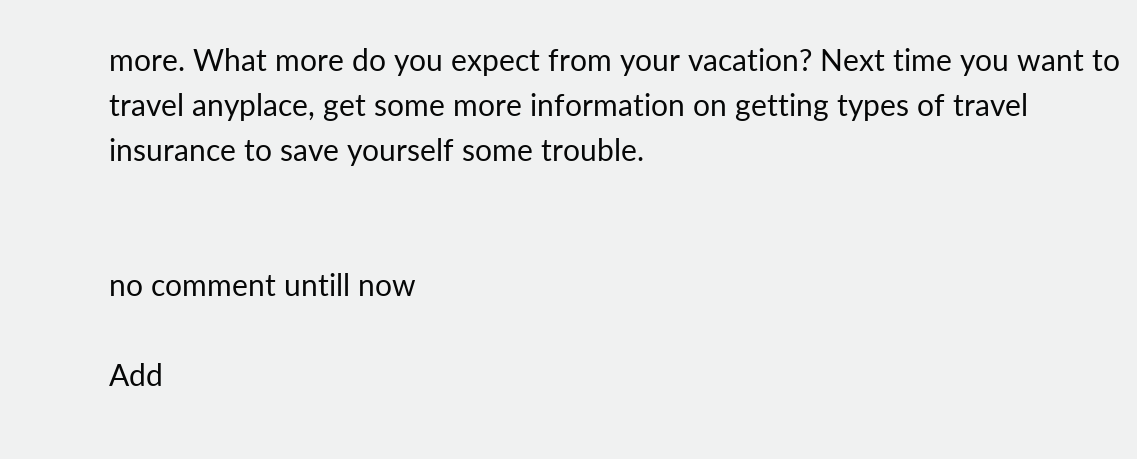more. What more do you expect from your vacation? Next time you want to travel anyplace, get some more information on getting types of travel insurance to save yourself some trouble.


no comment untill now

Add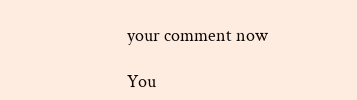your comment now

You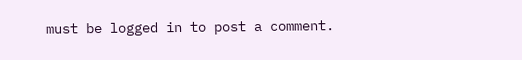must be logged in to post a comment.